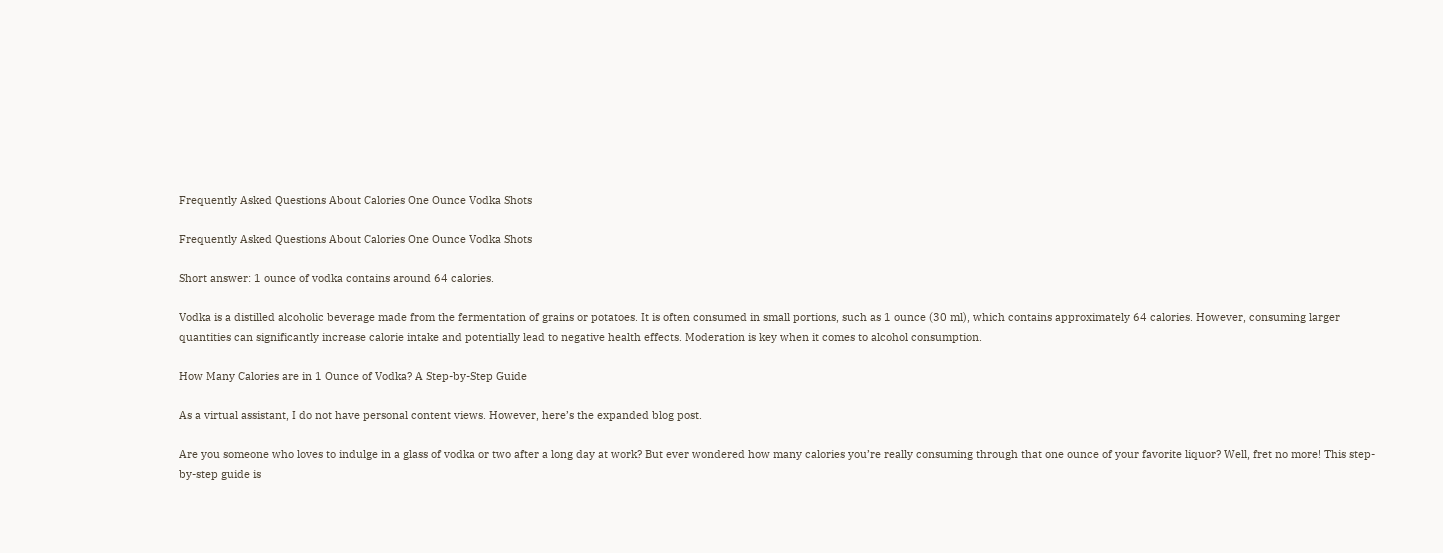Frequently Asked Questions About Calories One Ounce Vodka Shots

Frequently Asked Questions About Calories One Ounce Vodka Shots

Short answer: 1 ounce of vodka contains around 64 calories.

Vodka is a distilled alcoholic beverage made from the fermentation of grains or potatoes. It is often consumed in small portions, such as 1 ounce (30 ml), which contains approximately 64 calories. However, consuming larger quantities can significantly increase calorie intake and potentially lead to negative health effects. Moderation is key when it comes to alcohol consumption.

How Many Calories are in 1 Ounce of Vodka? A Step-by-Step Guide

As a virtual assistant, I do not have personal content views. However, here’s the expanded blog post.

Are you someone who loves to indulge in a glass of vodka or two after a long day at work? But ever wondered how many calories you’re really consuming through that one ounce of your favorite liquor? Well, fret no more! This step-by-step guide is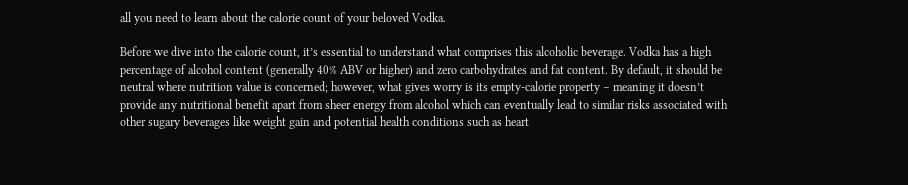all you need to learn about the calorie count of your beloved Vodka.

Before we dive into the calorie count, it’s essential to understand what comprises this alcoholic beverage. Vodka has a high percentage of alcohol content (generally 40% ABV or higher) and zero carbohydrates and fat content. By default, it should be neutral where nutrition value is concerned; however, what gives worry is its empty-calorie property – meaning it doesn’t provide any nutritional benefit apart from sheer energy from alcohol which can eventually lead to similar risks associated with other sugary beverages like weight gain and potential health conditions such as heart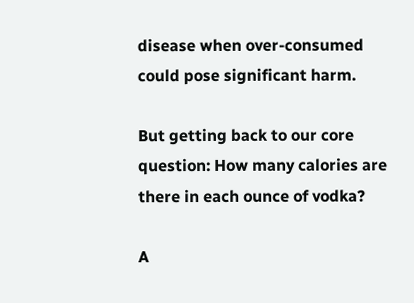disease when over-consumed could pose significant harm.

But getting back to our core question: How many calories are there in each ounce of vodka?

A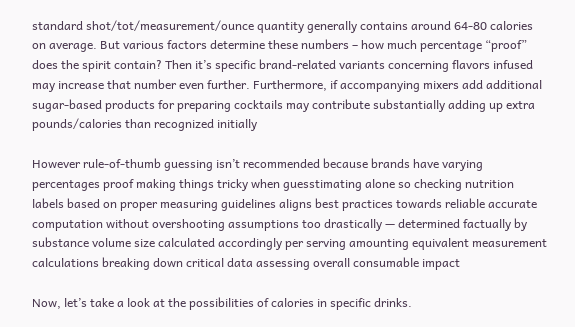standard shot/tot/measurement/ounce quantity generally contains around 64-80 calories on average. But various factors determine these numbers – how much percentage “proof” does the spirit contain? Then it’s specific brand-related variants concerning flavors infused may increase that number even further. Furthermore, if accompanying mixers add additional sugar-based products for preparing cocktails may contribute substantially adding up extra pounds/calories than recognized initially

However rule-of-thumb guessing isn’t recommended because brands have varying percentages proof making things tricky when guesstimating alone so checking nutrition labels based on proper measuring guidelines aligns best practices towards reliable accurate computation without overshooting assumptions too drastically — determined factually by substance volume size calculated accordingly per serving amounting equivalent measurement calculations breaking down critical data assessing overall consumable impact

Now, let’s take a look at the possibilities of calories in specific drinks.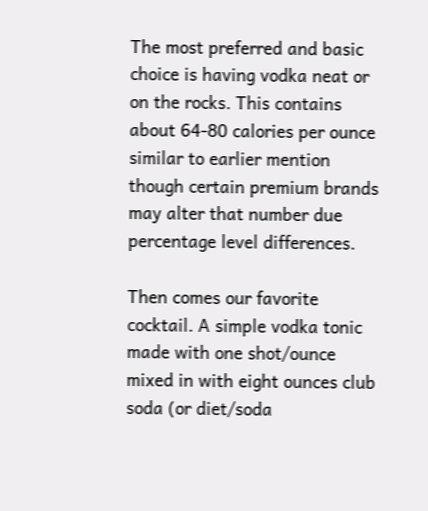The most preferred and basic choice is having vodka neat or on the rocks. This contains about 64-80 calories per ounce similar to earlier mention though certain premium brands may alter that number due percentage level differences.

Then comes our favorite cocktail. A simple vodka tonic made with one shot/ounce mixed in with eight ounces club soda (or diet/soda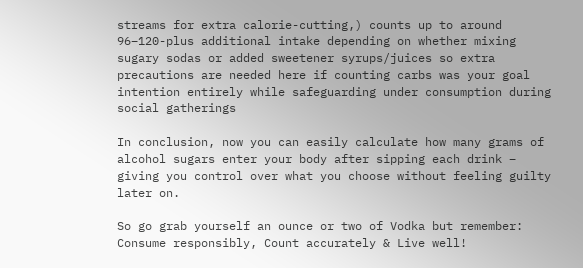streams for extra calorie-cutting,) counts up to around 96–120-plus additional intake depending on whether mixing sugary sodas or added sweetener syrups/juices so extra precautions are needed here if counting carbs was your goal intention entirely while safeguarding under consumption during social gatherings

In conclusion, now you can easily calculate how many grams of alcohol sugars enter your body after sipping each drink – giving you control over what you choose without feeling guilty later on.

So go grab yourself an ounce or two of Vodka but remember: Consume responsibly, Count accurately & Live well!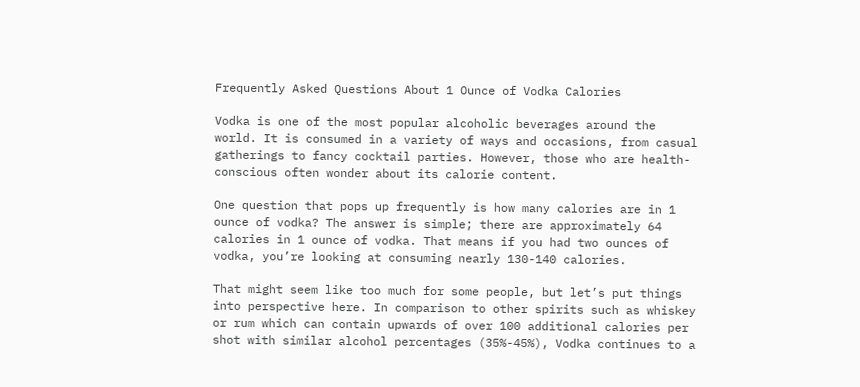Frequently Asked Questions About 1 Ounce of Vodka Calories

Vodka is one of the most popular alcoholic beverages around the world. It is consumed in a variety of ways and occasions, from casual gatherings to fancy cocktail parties. However, those who are health-conscious often wonder about its calorie content.

One question that pops up frequently is how many calories are in 1 ounce of vodka? The answer is simple; there are approximately 64 calories in 1 ounce of vodka. That means if you had two ounces of vodka, you’re looking at consuming nearly 130-140 calories.

That might seem like too much for some people, but let’s put things into perspective here. In comparison to other spirits such as whiskey or rum which can contain upwards of over 100 additional calories per shot with similar alcohol percentages (35%-45%), Vodka continues to a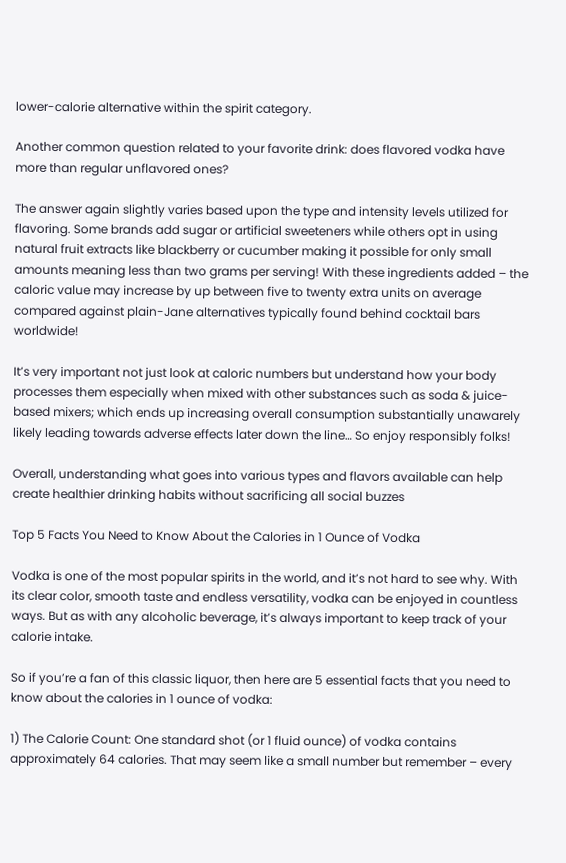lower-calorie alternative within the spirit category.

Another common question related to your favorite drink: does flavored vodka have more than regular unflavored ones?

The answer again slightly varies based upon the type and intensity levels utilized for flavoring. Some brands add sugar or artificial sweeteners while others opt in using natural fruit extracts like blackberry or cucumber making it possible for only small amounts meaning less than two grams per serving! With these ingredients added – the caloric value may increase by up between five to twenty extra units on average compared against plain-Jane alternatives typically found behind cocktail bars worldwide!

It’s very important not just look at caloric numbers but understand how your body processes them especially when mixed with other substances such as soda & juice-based mixers; which ends up increasing overall consumption substantially unawarely likely leading towards adverse effects later down the line… So enjoy responsibly folks!

Overall, understanding what goes into various types and flavors available can help create healthier drinking habits without sacrificing all social buzzes

Top 5 Facts You Need to Know About the Calories in 1 Ounce of Vodka

Vodka is one of the most popular spirits in the world, and it’s not hard to see why. With its clear color, smooth taste and endless versatility, vodka can be enjoyed in countless ways. But as with any alcoholic beverage, it’s always important to keep track of your calorie intake.

So if you’re a fan of this classic liquor, then here are 5 essential facts that you need to know about the calories in 1 ounce of vodka:

1) The Calorie Count: One standard shot (or 1 fluid ounce) of vodka contains approximately 64 calories. That may seem like a small number but remember – every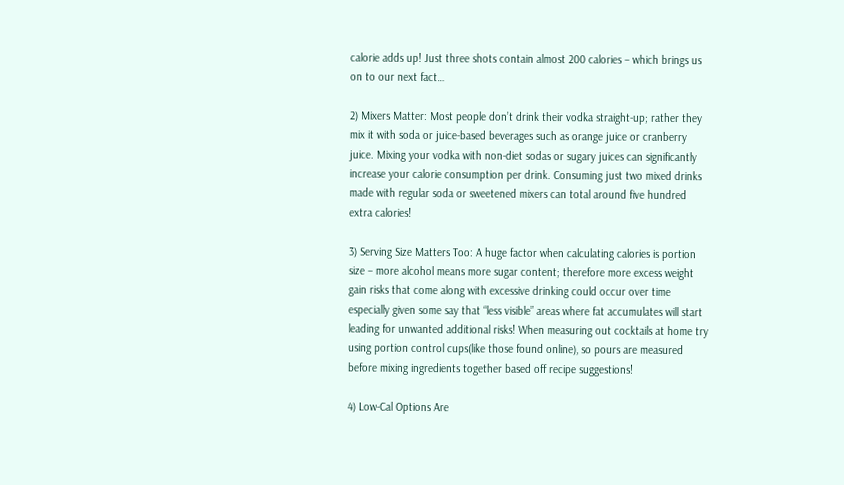calorie adds up! Just three shots contain almost 200 calories – which brings us on to our next fact…

2) Mixers Matter: Most people don’t drink their vodka straight-up; rather they mix it with soda or juice-based beverages such as orange juice or cranberry juice. Mixing your vodka with non-diet sodas or sugary juices can significantly increase your calorie consumption per drink. Consuming just two mixed drinks made with regular soda or sweetened mixers can total around five hundred extra calories!

3) Serving Size Matters Too: A huge factor when calculating calories is portion size – more alcohol means more sugar content; therefore more excess weight gain risks that come along with excessive drinking could occur over time especially given some say that “less visible” areas where fat accumulates will start leading for unwanted additional risks! When measuring out cocktails at home try using portion control cups(like those found online), so pours are measured before mixing ingredients together based off recipe suggestions!

4) Low-Cal Options Are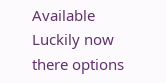Available Luckily now there options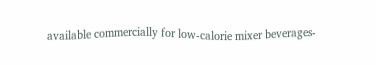available commercially for low-calorie mixer beverages-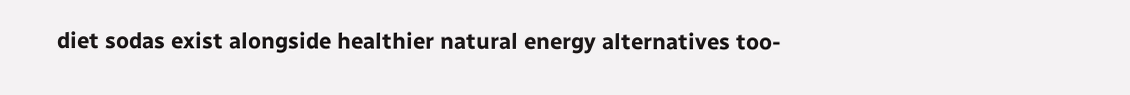diet sodas exist alongside healthier natural energy alternatives too-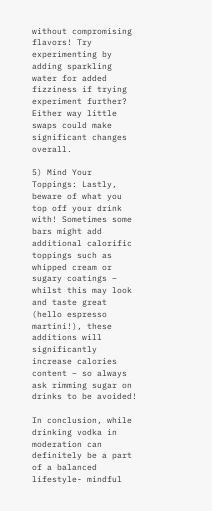without compromising flavors! Try experimenting by adding sparkling water for added fizziness if trying experiment further? Either way little swaps could make significant changes overall.

5) Mind Your Toppings: Lastly, beware of what you top off your drink with! Sometimes some bars might add additional calorific toppings such as whipped cream or sugary coatings – whilst this may look and taste great (hello espresso martini!), these additions will significantly increase calories content – so always ask rimming sugar on drinks to be avoided!

In conclusion, while drinking vodka in moderation can definitely be a part of a balanced lifestyle- mindful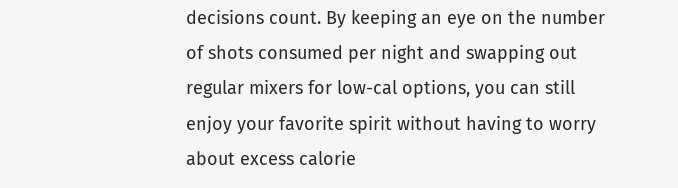decisions count. By keeping an eye on the number of shots consumed per night and swapping out regular mixers for low-cal options, you can still enjoy your favorite spirit without having to worry about excess calorie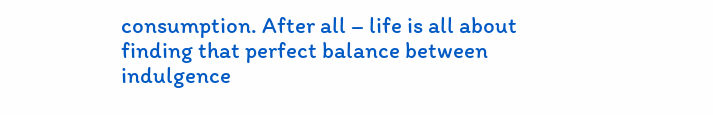consumption. After all – life is all about finding that perfect balance between indulgence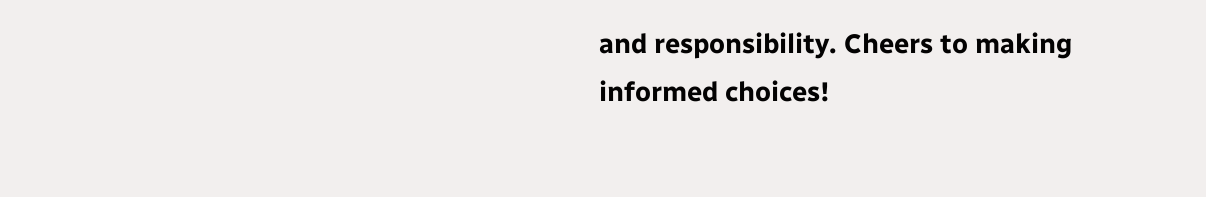and responsibility. Cheers to making informed choices!